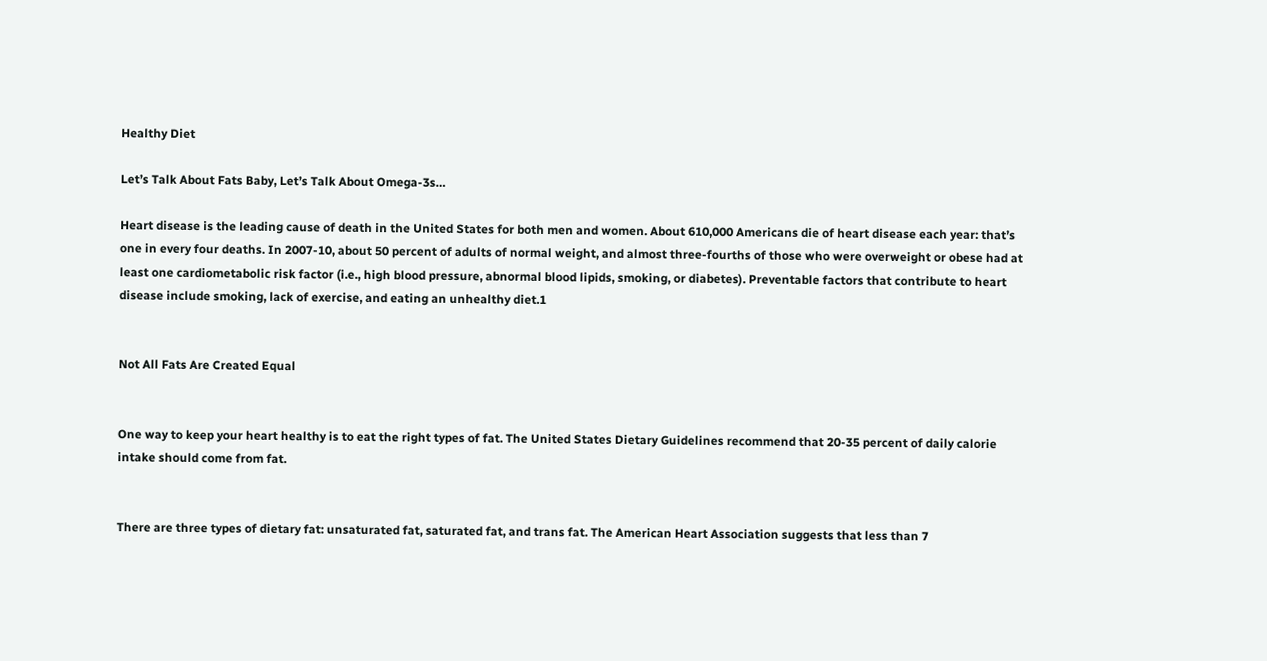Healthy Diet

Let’s Talk About Fats Baby, Let’s Talk About Omega-3s…

Heart disease is the leading cause of death in the United States for both men and women. About 610,000 Americans die of heart disease each year: that’s one in every four deaths. In 2007-10, about 50 percent of adults of normal weight, and almost three-fourths of those who were overweight or obese had at least one cardiometabolic risk factor (i.e., high blood pressure, abnormal blood lipids, smoking, or diabetes). Preventable factors that contribute to heart disease include smoking, lack of exercise, and eating an unhealthy diet.1


Not All Fats Are Created Equal


One way to keep your heart healthy is to eat the right types of fat. The United States Dietary Guidelines recommend that 20-35 percent of daily calorie intake should come from fat.


There are three types of dietary fat: unsaturated fat, saturated fat, and trans fat. The American Heart Association suggests that less than 7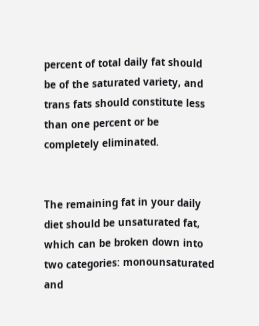percent of total daily fat should be of the saturated variety, and trans fats should constitute less than one percent or be completely eliminated.


The remaining fat in your daily diet should be unsaturated fat, which can be broken down into two categories: monounsaturated and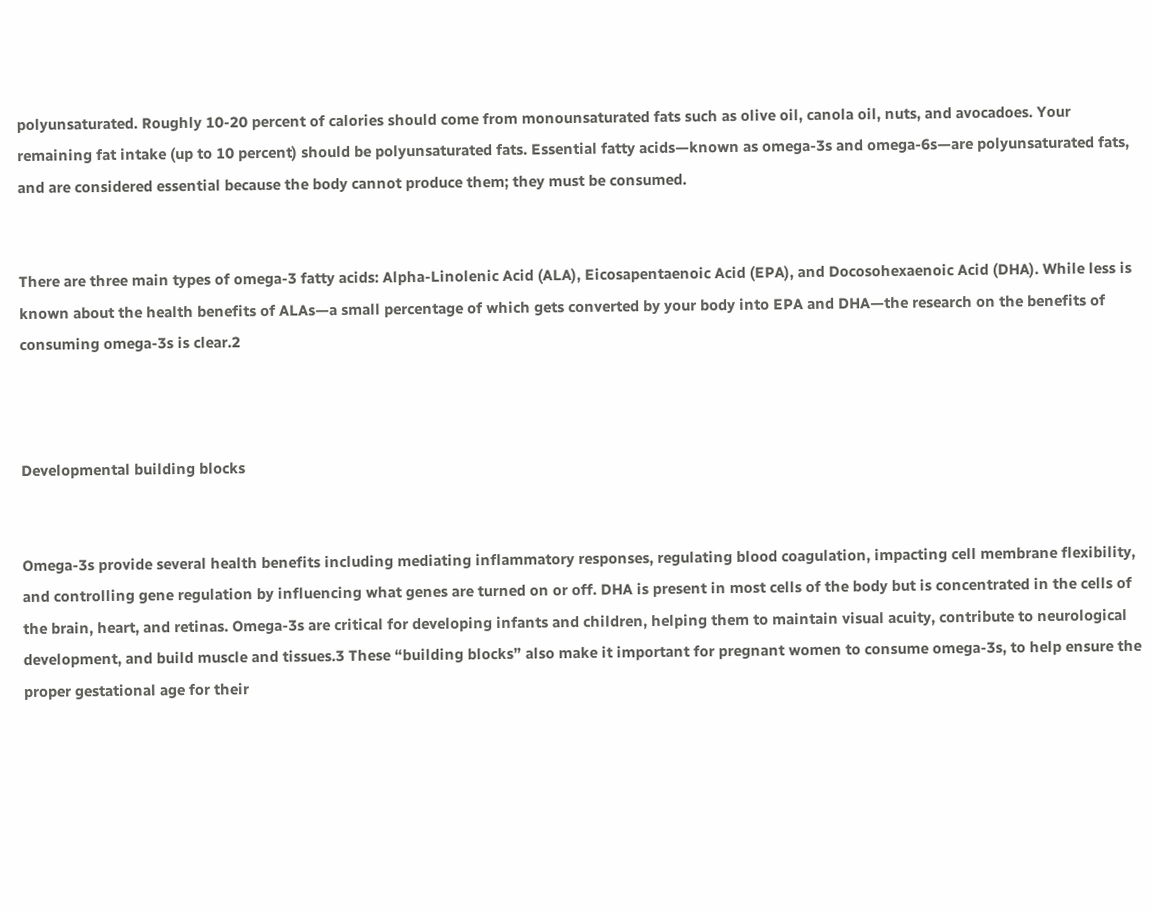polyunsaturated. Roughly 10-20 percent of calories should come from monounsaturated fats such as olive oil, canola oil, nuts, and avocadoes. Your remaining fat intake (up to 10 percent) should be polyunsaturated fats. Essential fatty acids—known as omega-3s and omega-6s—are polyunsaturated fats, and are considered essential because the body cannot produce them; they must be consumed.


There are three main types of omega-3 fatty acids: Alpha-Linolenic Acid (ALA), Eicosapentaenoic Acid (EPA), and Docosohexaenoic Acid (DHA). While less is known about the health benefits of ALAs—a small percentage of which gets converted by your body into EPA and DHA—the research on the benefits of consuming omega-3s is clear.2



Developmental building blocks


Omega-3s provide several health benefits including mediating inflammatory responses, regulating blood coagulation, impacting cell membrane flexibility, and controlling gene regulation by influencing what genes are turned on or off. DHA is present in most cells of the body but is concentrated in the cells of the brain, heart, and retinas. Omega-3s are critical for developing infants and children, helping them to maintain visual acuity, contribute to neurological development, and build muscle and tissues.3 These “building blocks” also make it important for pregnant women to consume omega-3s, to help ensure the proper gestational age for their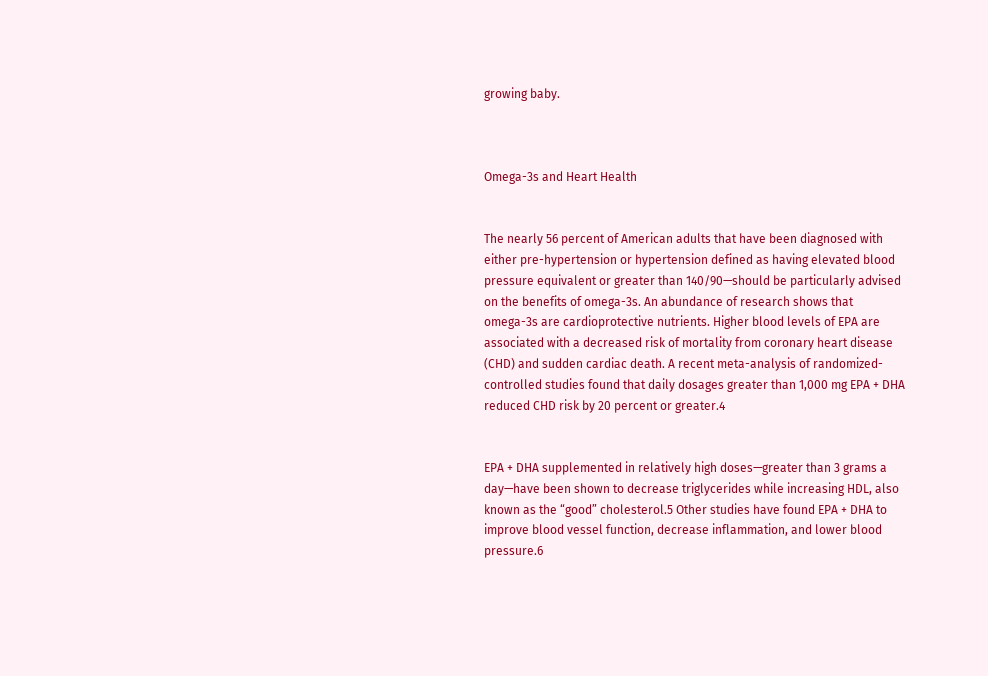growing baby.



Omega-3s and Heart Health


The nearly 56 percent of American adults that have been diagnosed with either pre-hypertension or hypertension defined as having elevated blood pressure equivalent or greater than 140/90—should be particularly advised on the benefits of omega-3s. An abundance of research shows that omega-3s are cardioprotective nutrients. Higher blood levels of EPA are associated with a decreased risk of mortality from coronary heart disease (CHD) and sudden cardiac death. A recent meta-analysis of randomized-controlled studies found that daily dosages greater than 1,000 mg EPA + DHA reduced CHD risk by 20 percent or greater.4


EPA + DHA supplemented in relatively high doses—greater than 3 grams a day—have been shown to decrease triglycerides while increasing HDL, also known as the “good” cholesterol.5 Other studies have found EPA + DHA to improve blood vessel function, decrease inflammation, and lower blood pressure.6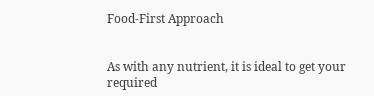Food-First Approach


As with any nutrient, it is ideal to get your required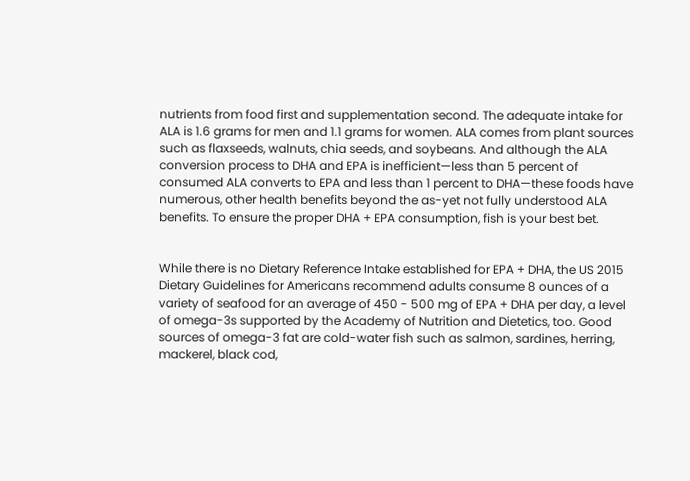nutrients from food first and supplementation second. The adequate intake for ALA is 1.6 grams for men and 1.1 grams for women. ALA comes from plant sources such as flaxseeds, walnuts, chia seeds, and soybeans. And although the ALA conversion process to DHA and EPA is inefficient—less than 5 percent of consumed ALA converts to EPA and less than 1 percent to DHA—these foods have numerous, other health benefits beyond the as-yet not fully understood ALA benefits. To ensure the proper DHA + EPA consumption, fish is your best bet.


While there is no Dietary Reference Intake established for EPA + DHA, the US 2015 Dietary Guidelines for Americans recommend adults consume 8 ounces of a variety of seafood for an average of 450 - 500 mg of EPA + DHA per day, a level of omega-3s supported by the Academy of Nutrition and Dietetics, too. Good sources of omega-3 fat are cold-water fish such as salmon, sardines, herring, mackerel, black cod,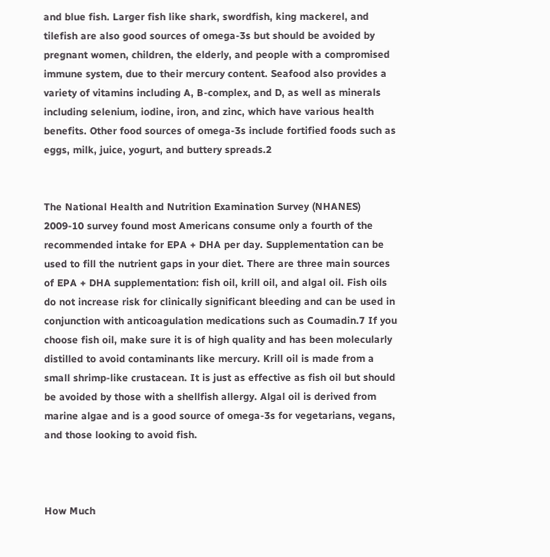and blue fish. Larger fish like shark, swordfish, king mackerel, and tilefish are also good sources of omega-3s but should be avoided by pregnant women, children, the elderly, and people with a compromised immune system, due to their mercury content. Seafood also provides a variety of vitamins including A, B-complex, and D, as well as minerals including selenium, iodine, iron, and zinc, which have various health benefits. Other food sources of omega-3s include fortified foods such as eggs, milk, juice, yogurt, and buttery spreads.2


The National Health and Nutrition Examination Survey (NHANES) 2009-10 survey found most Americans consume only a fourth of the recommended intake for EPA + DHA per day. Supplementation can be used to fill the nutrient gaps in your diet. There are three main sources of EPA + DHA supplementation: fish oil, krill oil, and algal oil. Fish oils do not increase risk for clinically significant bleeding and can be used in conjunction with anticoagulation medications such as Coumadin.7 If you choose fish oil, make sure it is of high quality and has been molecularly distilled to avoid contaminants like mercury. Krill oil is made from a small shrimp-like crustacean. It is just as effective as fish oil but should be avoided by those with a shellfish allergy. Algal oil is derived from marine algae and is a good source of omega-3s for vegetarians, vegans, and those looking to avoid fish.



How Much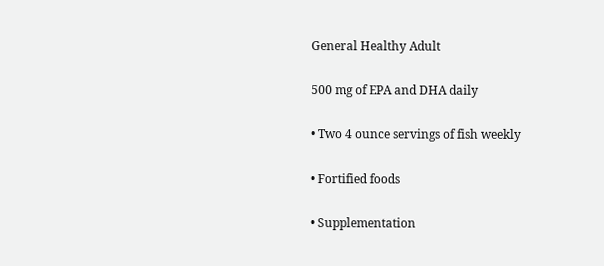General Healthy Adult

500 mg of EPA and DHA daily

• Two 4 ounce servings of fish weekly

• Fortified foods

• Supplementation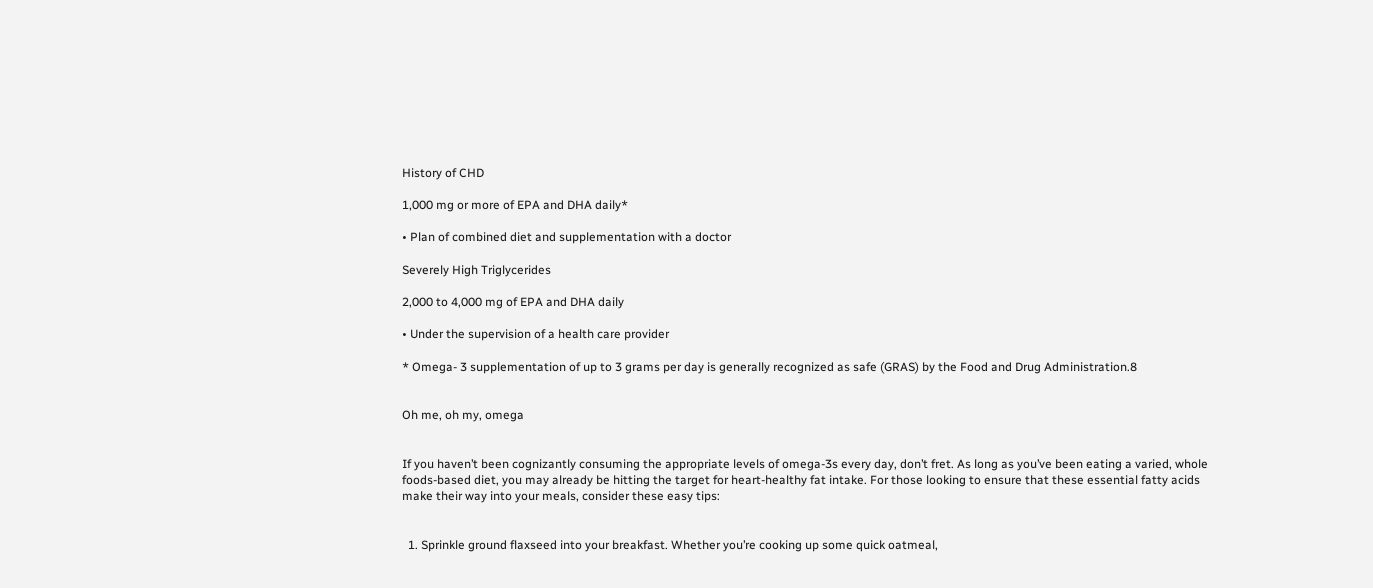History of CHD

1,000 mg or more of EPA and DHA daily*

• Plan of combined diet and supplementation with a doctor

Severely High Triglycerides

2,000 to 4,000 mg of EPA and DHA daily

• Under the supervision of a health care provider

* Omega- 3 supplementation of up to 3 grams per day is generally recognized as safe (GRAS) by the Food and Drug Administration.8


Oh me, oh my, omega


If you haven’t been cognizantly consuming the appropriate levels of omega-3s every day, don’t fret. As long as you’ve been eating a varied, whole foods-based diet, you may already be hitting the target for heart-healthy fat intake. For those looking to ensure that these essential fatty acids make their way into your meals, consider these easy tips:


  1. Sprinkle ground flaxseed into your breakfast. Whether you’re cooking up some quick oatmeal,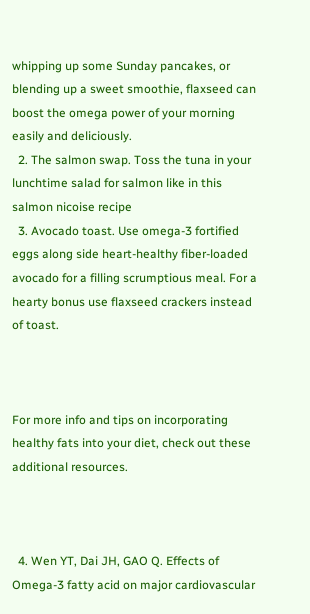whipping up some Sunday pancakes, or blending up a sweet smoothie, flaxseed can boost the omega power of your morning easily and deliciously.
  2. The salmon swap. Toss the tuna in your lunchtime salad for salmon like in this salmon nicoise recipe
  3. Avocado toast. Use omega-3 fortified eggs along side heart-healthy fiber-loaded avocado for a filling scrumptious meal. For a hearty bonus use flaxseed crackers instead of toast.



For more info and tips on incorporating healthy fats into your diet, check out these additional resources.



  4. Wen YT, Dai JH, GAO Q. Effects of Omega-3 fatty acid on major cardiovascular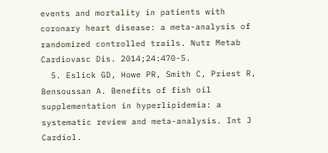events and mortality in patients with coronary heart disease: a meta-analysis of randomized controlled trails. Nutr Metab Cardiovasc Dis. 2014;24:470-5.
  5. Eslick GD, Howe PR, Smith C, Priest R, Bensoussan A. Benefits of fish oil supplementation in hyperlipidemia: a systematic review and meta-analysis. Int J Cardiol.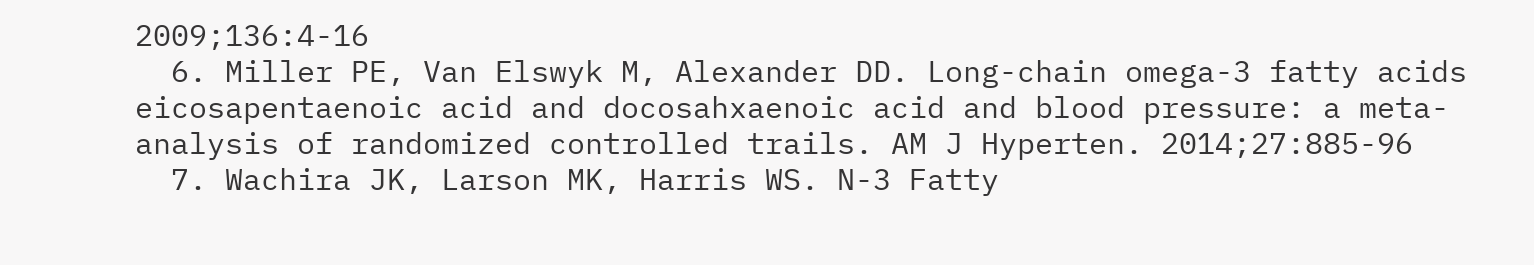2009;136:4-16
  6. Miller PE, Van Elswyk M, Alexander DD. Long-chain omega-3 fatty acids eicosapentaenoic acid and docosahxaenoic acid and blood pressure: a meta-analysis of randomized controlled trails. AM J Hyperten. 2014;27:885-96
  7. Wachira JK, Larson MK, Harris WS. N-3 Fatty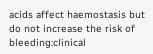acids affect haemostasis but do not increase the risk of bleeding:clinical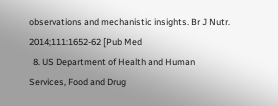observations and mechanistic insights. Br J Nutr. 2014;111:1652-62 [Pub Med
  8. US Department of Health and Human Services, Food and Drug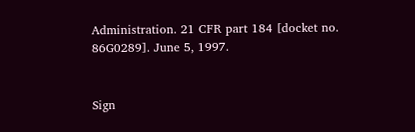Administration. 21 CFR part 184 [docket no. 86G0289]. June 5, 1997.


Sign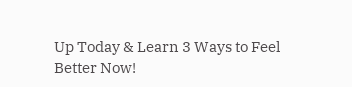Up Today & Learn 3 Ways to Feel Better Now!